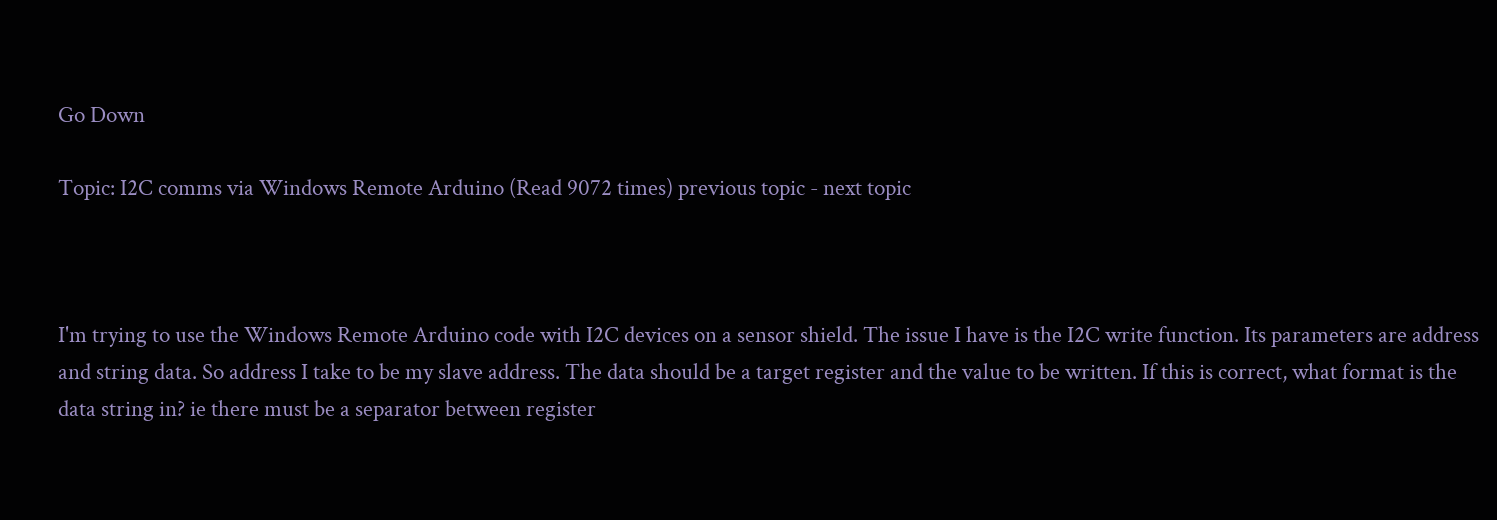Go Down

Topic: I2C comms via Windows Remote Arduino (Read 9072 times) previous topic - next topic



I'm trying to use the Windows Remote Arduino code with I2C devices on a sensor shield. The issue I have is the I2C write function. Its parameters are address and string data. So address I take to be my slave address. The data should be a target register and the value to be written. If this is correct, what format is the data string in? ie there must be a separator between register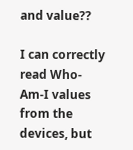and value??

I can correctly read Who-Am-I values from the devices, but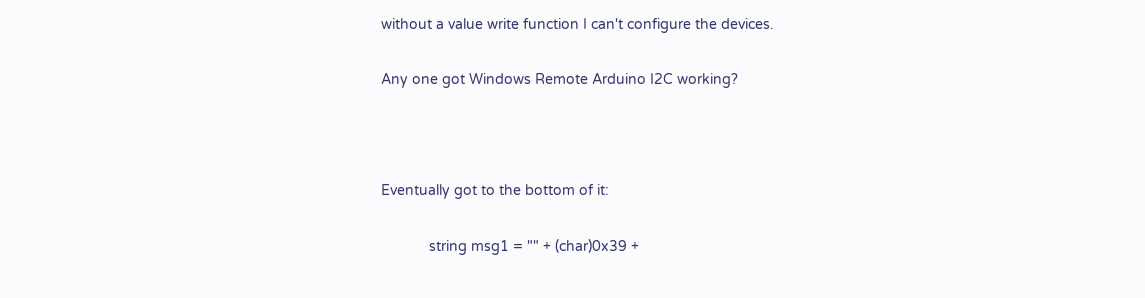without a value write function I can't configure the devices.

Any one got Windows Remote Arduino I2C working?



Eventually got to the bottom of it:

            string msg1 = "" + (char)0x39 +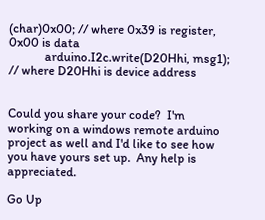(char)0x00; // where 0x39 is register, 0x00 is data
            arduino.I2c.write(D20Hhi, msg1); // where D20Hhi is device address


Could you share your code?  I'm working on a windows remote arduino project as well and I'd like to see how you have yours set up.  Any help is appreciated.

Go Up